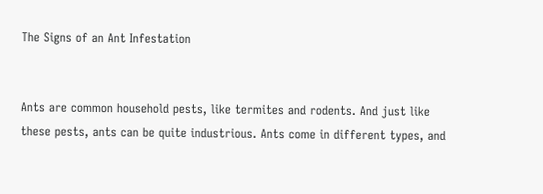The Signs of an Ant Infestation


Ants are common household pests, like termites and rodents. And just like these pests, ants can be quite industrious. Ants come in different types, and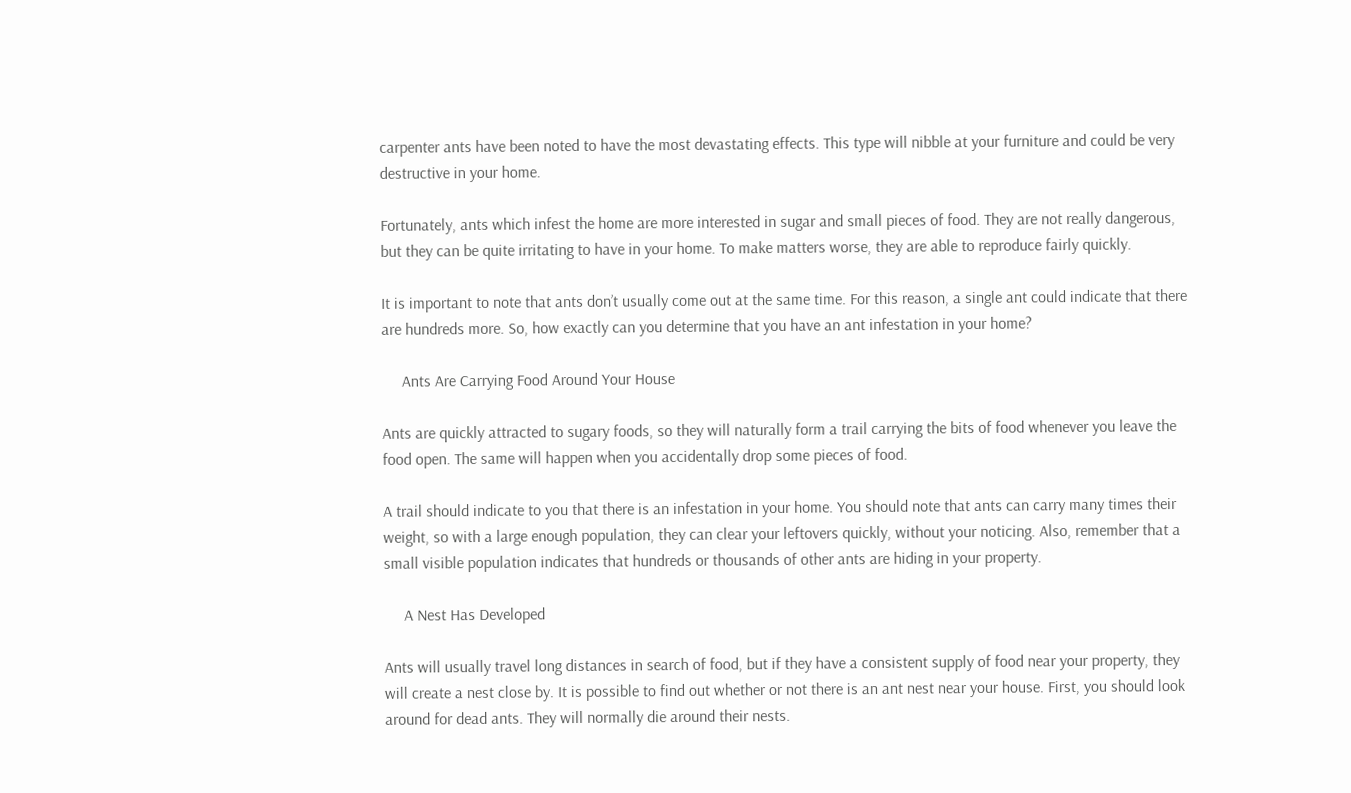carpenter ants have been noted to have the most devastating effects. This type will nibble at your furniture and could be very destructive in your home.

Fortunately, ants which infest the home are more interested in sugar and small pieces of food. They are not really dangerous, but they can be quite irritating to have in your home. To make matters worse, they are able to reproduce fairly quickly.

It is important to note that ants don’t usually come out at the same time. For this reason, a single ant could indicate that there are hundreds more. So, how exactly can you determine that you have an ant infestation in your home?

     Ants Are Carrying Food Around Your House

Ants are quickly attracted to sugary foods, so they will naturally form a trail carrying the bits of food whenever you leave the food open. The same will happen when you accidentally drop some pieces of food.

A trail should indicate to you that there is an infestation in your home. You should note that ants can carry many times their weight, so with a large enough population, they can clear your leftovers quickly, without your noticing. Also, remember that a small visible population indicates that hundreds or thousands of other ants are hiding in your property.

     A Nest Has Developed

Ants will usually travel long distances in search of food, but if they have a consistent supply of food near your property, they will create a nest close by. It is possible to find out whether or not there is an ant nest near your house. First, you should look around for dead ants. They will normally die around their nests.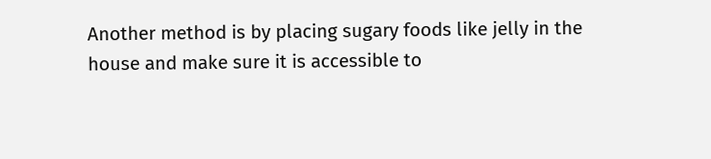Another method is by placing sugary foods like jelly in the house and make sure it is accessible to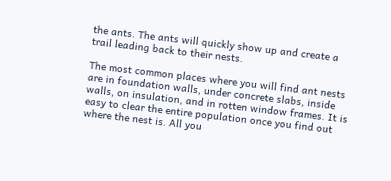the ants. The ants will quickly show up and create a trail leading back to their nests.

The most common places where you will find ant nests are in foundation walls, under concrete slabs, inside walls, on insulation, and in rotten window frames. It is easy to clear the entire population once you find out where the nest is. All you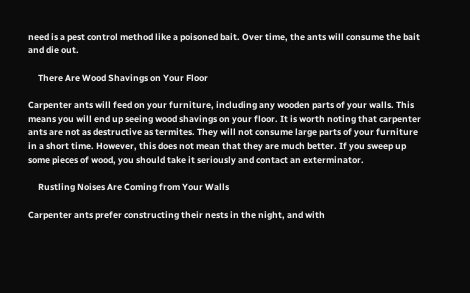need is a pest control method like a poisoned bait. Over time, the ants will consume the bait and die out.

     There Are Wood Shavings on Your Floor

Carpenter ants will feed on your furniture, including any wooden parts of your walls. This means you will end up seeing wood shavings on your floor. It is worth noting that carpenter ants are not as destructive as termites. They will not consume large parts of your furniture in a short time. However, this does not mean that they are much better. If you sweep up some pieces of wood, you should take it seriously and contact an exterminator.

     Rustling Noises Are Coming from Your Walls

Carpenter ants prefer constructing their nests in the night, and with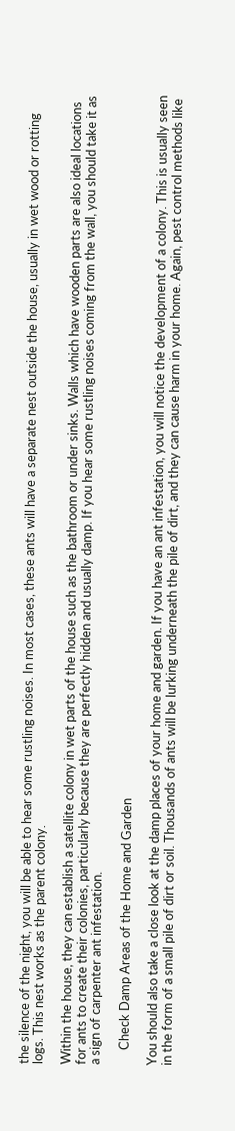the silence of the night, you will be able to hear some rustling noises. In most cases, these ants will have a separate nest outside the house, usually in wet wood or rotting logs. This nest works as the parent colony.

Within the house, they can establish a satellite colony in wet parts of the house such as the bathroom or under sinks. Walls which have wooden parts are also ideal locations for ants to create their colonies, particularly because they are perfectly hidden and usually damp. If you hear some rustling noises coming from the wall, you should take it as a sign of carpenter ant infestation.

     Check Damp Areas of the Home and Garden

You should also take a close look at the damp places of your home and garden. If you have an ant infestation, you will notice the development of a colony. This is usually seen in the form of a small pile of dirt or soil. Thousands of ants will be lurking underneath the pile of dirt, and they can cause harm in your home. Again, pest control methods like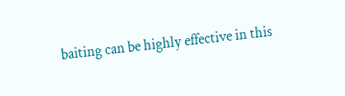baiting can be highly effective in this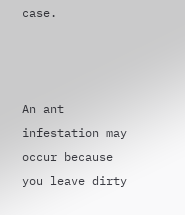case.



An ant infestation may occur because you leave dirty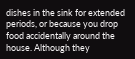dishes in the sink for extended periods, or because you drop food accidentally around the house. Although they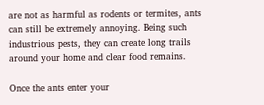are not as harmful as rodents or termites, ants can still be extremely annoying. Being such industrious pests, they can create long trails around your home and clear food remains.

Once the ants enter your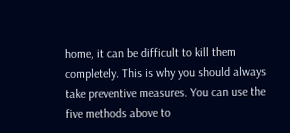home, it can be difficult to kill them completely. This is why you should always take preventive measures. You can use the five methods above to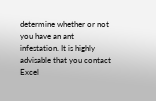determine whether or not you have an ant infestation. It is highly advisable that you contact Excel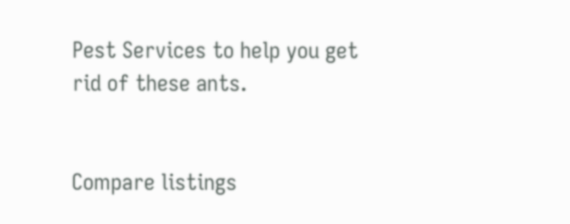Pest Services to help you get rid of these ants.


Compare listings